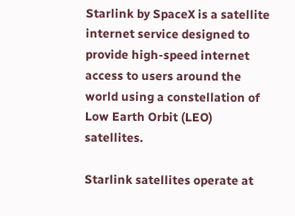Starlink by SpaceX is a satellite internet service designed to provide high-speed internet access to users around the world using a constellation of Low Earth Orbit (LEO) satellites.

Starlink satellites operate at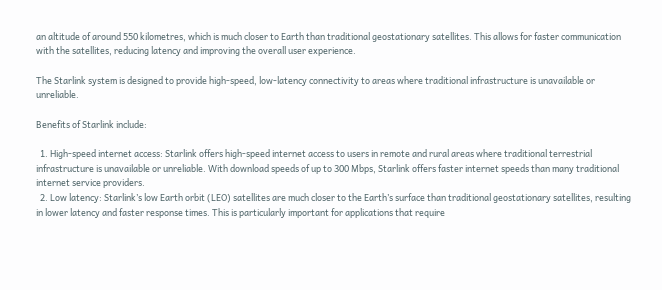an altitude of around 550 kilometres, which is much closer to Earth than traditional geostationary satellites. This allows for faster communication with the satellites, reducing latency and improving the overall user experience.

The Starlink system is designed to provide high-speed, low-latency connectivity to areas where traditional infrastructure is unavailable or unreliable.

Benefits of Starlink include:

  1. High-speed internet access: Starlink offers high-speed internet access to users in remote and rural areas where traditional terrestrial infrastructure is unavailable or unreliable. With download speeds of up to 300 Mbps, Starlink offers faster internet speeds than many traditional internet service providers.
  2. Low latency: Starlink’s low Earth orbit (LEO) satellites are much closer to the Earth’s surface than traditional geostationary satellites, resulting in lower latency and faster response times. This is particularly important for applications that require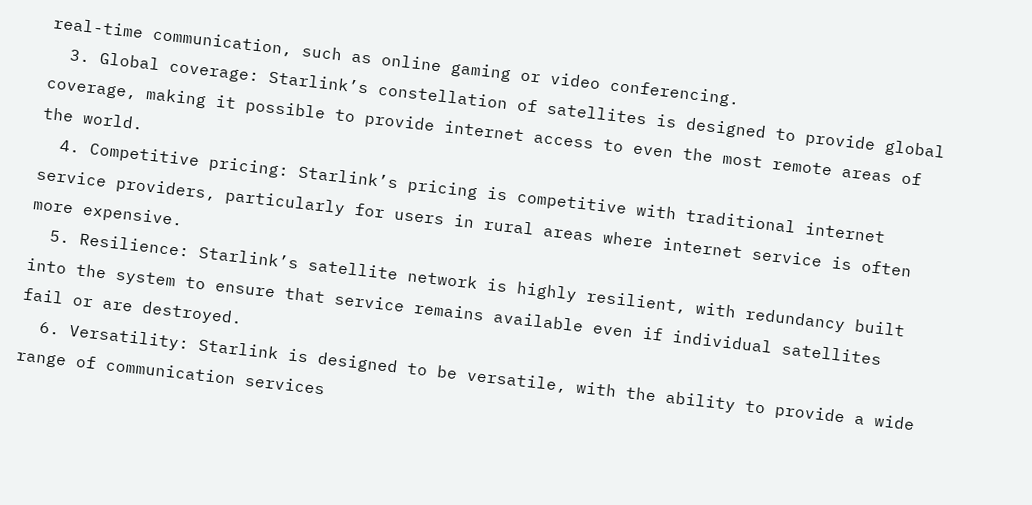real-time communication, such as online gaming or video conferencing.
  3. Global coverage: Starlink’s constellation of satellites is designed to provide global coverage, making it possible to provide internet access to even the most remote areas of the world.
  4. Competitive pricing: Starlink’s pricing is competitive with traditional internet service providers, particularly for users in rural areas where internet service is often more expensive.
  5. Resilience: Starlink’s satellite network is highly resilient, with redundancy built into the system to ensure that service remains available even if individual satellites fail or are destroyed.
  6. Versatility: Starlink is designed to be versatile, with the ability to provide a wide range of communication services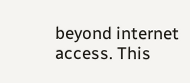beyond internet access. This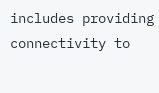includes providing connectivity to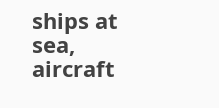ships at sea, aircraft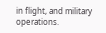in flight, and military operations.